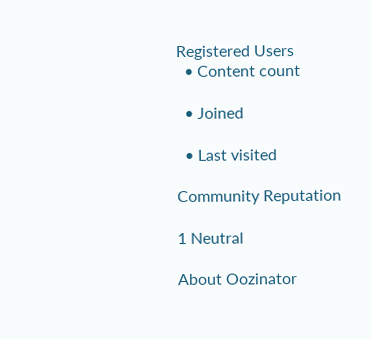Registered Users
  • Content count

  • Joined

  • Last visited

Community Reputation

1 Neutral

About Oozinator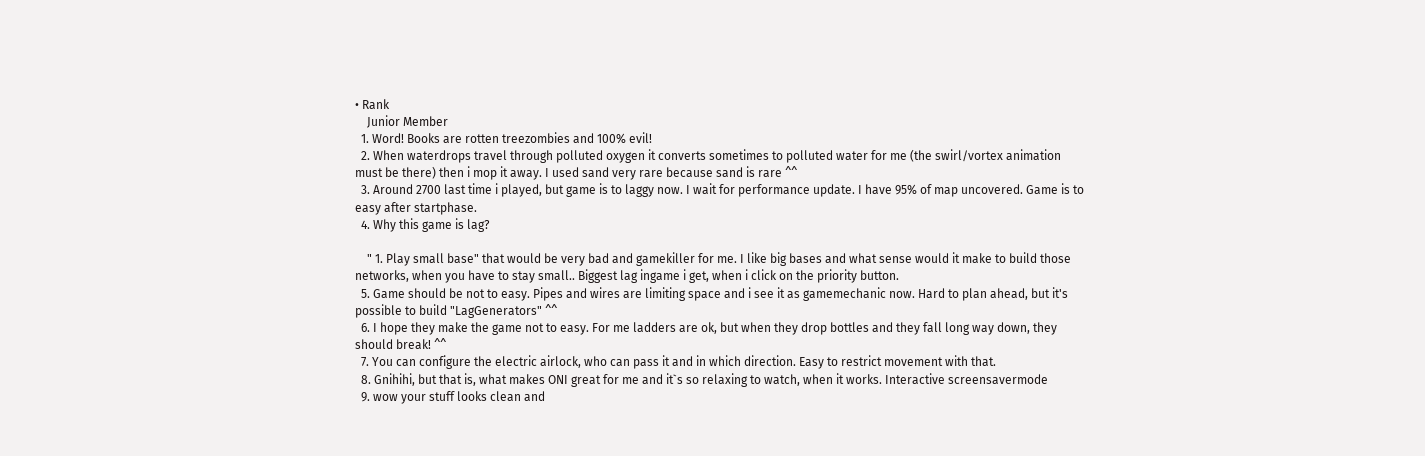• Rank
    Junior Member
  1. Word! Books are rotten treezombies and 100% evil!
  2. When waterdrops travel through polluted oxygen it converts sometimes to polluted water for me (the swirl/vortex animation must be there) then i mop it away. I used sand very rare because sand is rare ^^
  3. Around 2700 last time i played, but game is to laggy now. I wait for performance update. I have 95% of map uncovered. Game is to easy after startphase.
  4. Why this game is lag?

    " 1. Play small base" that would be very bad and gamekiller for me. I like big bases and what sense would it make to build those networks, when you have to stay small.. Biggest lag ingame i get, when i click on the priority button.
  5. Game should be not to easy. Pipes and wires are limiting space and i see it as gamemechanic now. Hard to plan ahead, but it's possible to build "LagGenerators" ^^
  6. I hope they make the game not to easy. For me ladders are ok, but when they drop bottles and they fall long way down, they should break! ^^
  7. You can configure the electric airlock, who can pass it and in which direction. Easy to restrict movement with that.
  8. Gnihihi, but that is, what makes ONI great for me and it`s so relaxing to watch, when it works. Interactive screensavermode
  9. wow your stuff looks clean and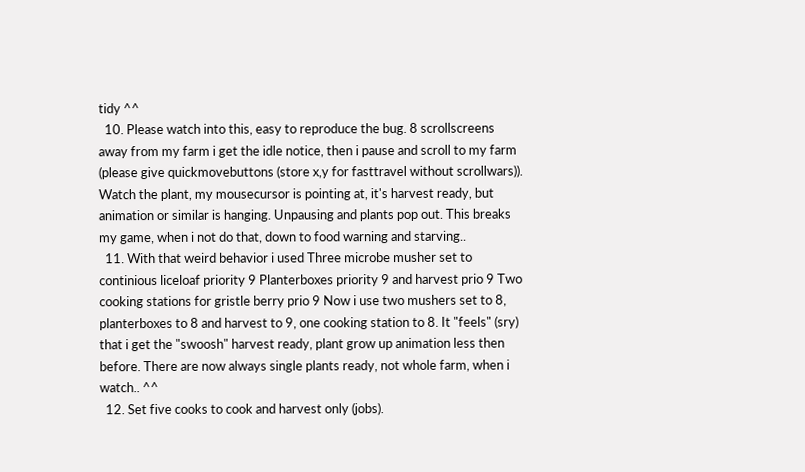tidy ^^
  10. Please watch into this, easy to reproduce the bug. 8 scrollscreens away from my farm i get the idle notice, then i pause and scroll to my farm (please give quickmovebuttons (store x,y for fasttravel without scrollwars)). Watch the plant, my mousecursor is pointing at, it's harvest ready, but animation or similar is hanging. Unpausing and plants pop out. This breaks my game, when i not do that, down to food warning and starving..
  11. With that weird behavior i used Three microbe musher set to continious liceloaf priority 9 Planterboxes priority 9 and harvest prio 9 Two cooking stations for gristle berry prio 9 Now i use two mushers set to 8, planterboxes to 8 and harvest to 9, one cooking station to 8. It "feels" (sry) that i get the "swoosh" harvest ready, plant grow up animation less then before. There are now always single plants ready, not whole farm, when i watch.. ^^
  12. Set five cooks to cook and harvest only (jobs).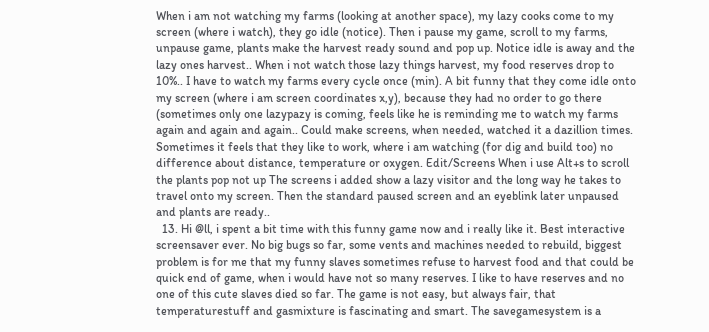When i am not watching my farms (looking at another space), my lazy cooks come to my screen (where i watch), they go idle (notice). Then i pause my game, scroll to my farms, unpause game, plants make the harvest ready sound and pop up. Notice idle is away and the lazy ones harvest.. When i not watch those lazy things harvest, my food reserves drop to 10%.. I have to watch my farms every cycle once (min). A bit funny that they come idle onto my screen (where i am screen coordinates x,y), because they had no order to go there (sometimes only one lazypazy is coming, feels like he is reminding me to watch my farms again and again and again.. Could make screens, when needed, watched it a dazillion times. Sometimes it feels that they like to work, where i am watching (for dig and build too) no difference about distance, temperature or oxygen. Edit/Screens When i use Alt+s to scroll the plants pop not up The screens i added show a lazy visitor and the long way he takes to travel onto my screen. Then the standard paused screen and an eyeblink later unpaused and plants are ready..
  13. Hi @ll, i spent a bit time with this funny game now and i really like it. Best interactive screensaver ever. No big bugs so far, some vents and machines needed to rebuild, biggest problem is for me that my funny slaves sometimes refuse to harvest food and that could be quick end of game, when i would have not so many reserves. I like to have reserves and no one of this cute slaves died so far. The game is not easy, but always fair, that temperaturestuff and gasmixture is fascinating and smart. The savegamesystem is a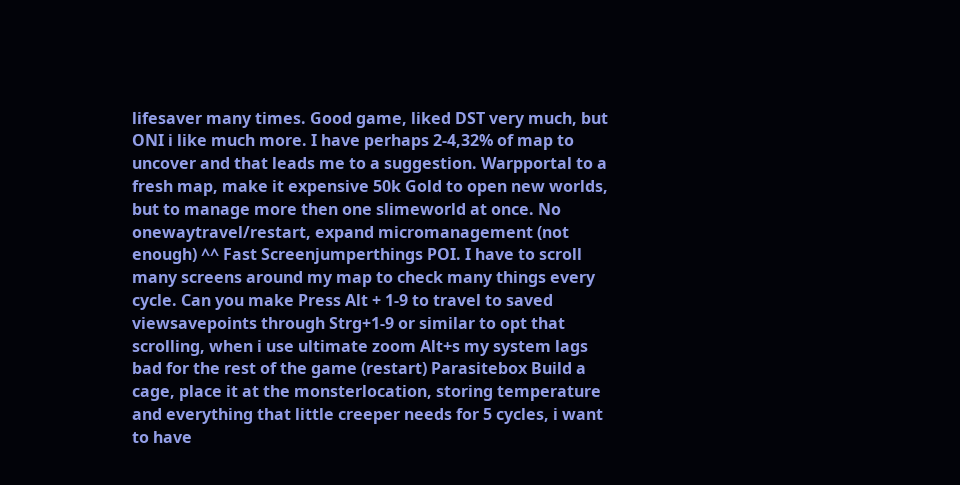lifesaver many times. Good game, liked DST very much, but ONI i like much more. I have perhaps 2-4,32% of map to uncover and that leads me to a suggestion. Warpportal to a fresh map, make it expensive 50k Gold to open new worlds, but to manage more then one slimeworld at once. No onewaytravel/restart, expand micromanagement (not enough) ^^ Fast Screenjumperthings POI. I have to scroll many screens around my map to check many things every cycle. Can you make Press Alt + 1-9 to travel to saved viewsavepoints through Strg+1-9 or similar to opt that scrolling, when i use ultimate zoom Alt+s my system lags bad for the rest of the game (restart) Parasitebox Build a cage, place it at the monsterlocation, storing temperature and everything that little creeper needs for 5 cycles, i want to have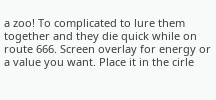a zoo! To complicated to lure them together and they die quick while on route 666. Screen overlay for energy or a value you want. Place it in the cirle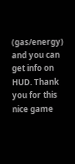(gas/energy) and you can get info on HUD. Thank you for this nice game